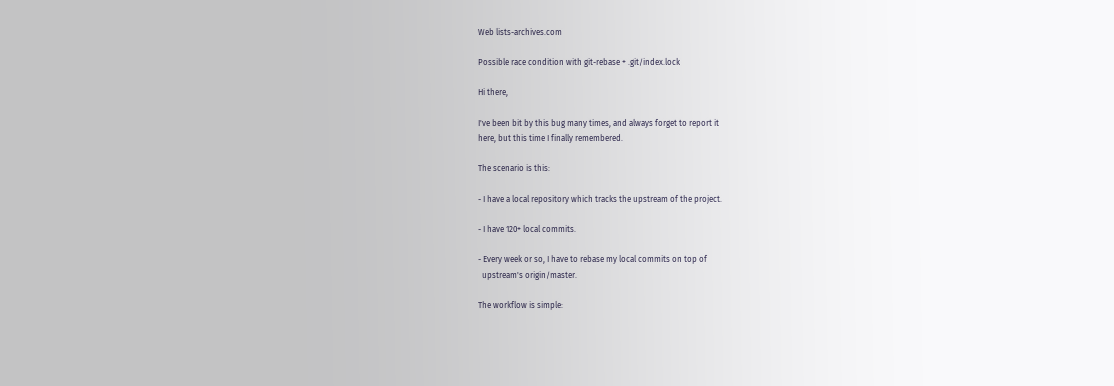Web lists-archives.com

Possible race condition with git-rebase + .git/index.lock

Hi there,

I've been bit by this bug many times, and always forget to report it
here, but this time I finally remembered.

The scenario is this:

- I have a local repository which tracks the upstream of the project.

- I have 120+ local commits.

- Every week or so, I have to rebase my local commits on top of
  upstream's origin/master.

The workflow is simple: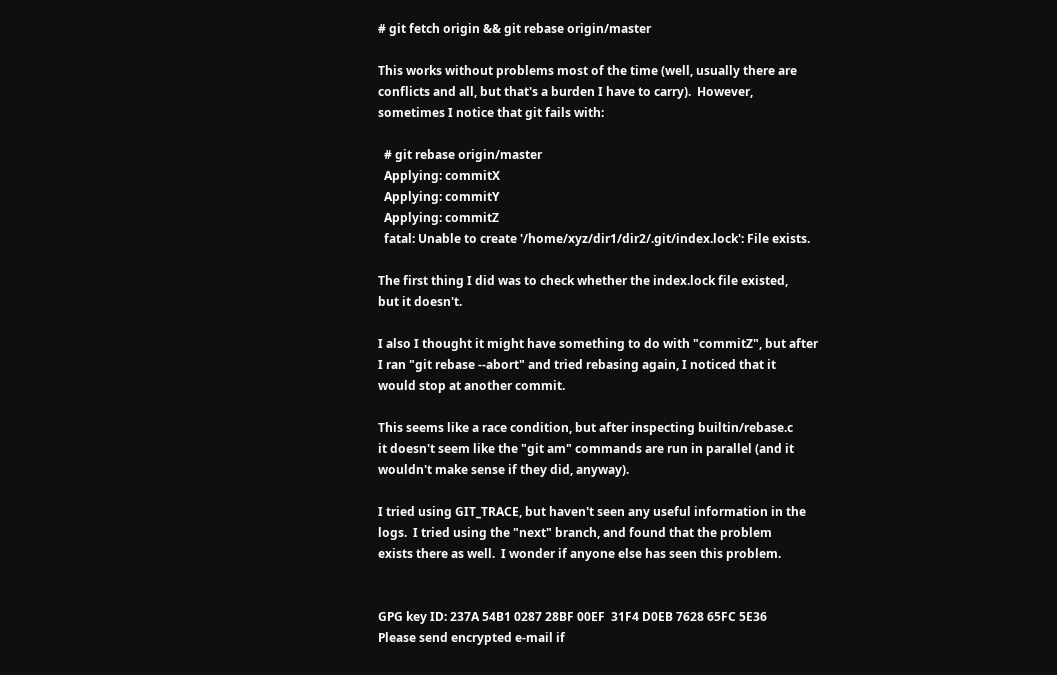# git fetch origin && git rebase origin/master

This works without problems most of the time (well, usually there are
conflicts and all, but that's a burden I have to carry).  However,
sometimes I notice that git fails with:

  # git rebase origin/master
  Applying: commitX
  Applying: commitY
  Applying: commitZ
  fatal: Unable to create '/home/xyz/dir1/dir2/.git/index.lock': File exists.

The first thing I did was to check whether the index.lock file existed,
but it doesn't.

I also I thought it might have something to do with "commitZ", but after
I ran "git rebase --abort" and tried rebasing again, I noticed that it
would stop at another commit.

This seems like a race condition, but after inspecting builtin/rebase.c
it doesn't seem like the "git am" commands are run in parallel (and it
wouldn't make sense if they did, anyway).

I tried using GIT_TRACE, but haven't seen any useful information in the
logs.  I tried using the "next" branch, and found that the problem
exists there as well.  I wonder if anyone else has seen this problem.


GPG key ID: 237A 54B1 0287 28BF 00EF  31F4 D0EB 7628 65FC 5E36
Please send encrypted e-mail if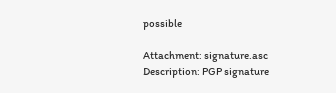possible

Attachment: signature.asc
Description: PGP signature